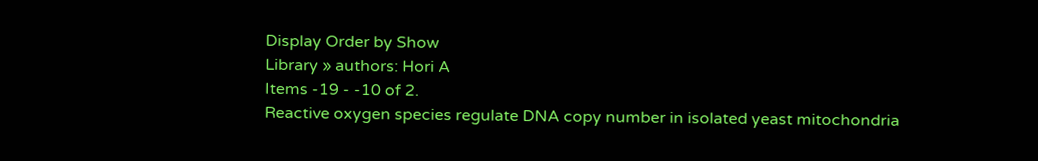Display Order by Show
Library » authors: Hori A
Items -19 - -10 of 2.
Reactive oxygen species regulate DNA copy number in isolated yeast mitochondria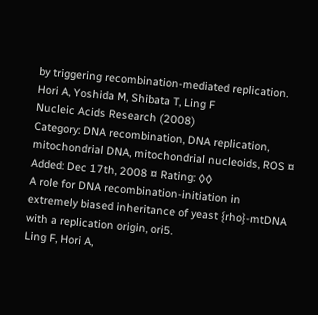by triggering recombination-mediated replication.
Hori A, Yoshida M, Shibata T, Ling F
Nucleic Acids Research (2008)
Category: DNA recombination, DNA replication, mitochondrial DNA, mitochondrial nucleoids, ROS ¤ Added: Dec 17th, 2008 ¤ Rating: ◊◊
A role for DNA recombination-initiation in extremely biased inheritance of yeast {rho}-mtDNA with a replication origin, ori5.
Ling F, Hori A,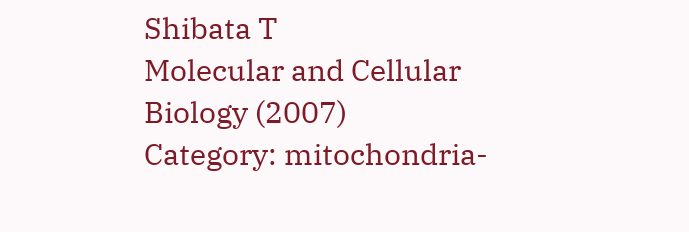Shibata T
Molecular and Cellular Biology (2007)
Category: mitochondria-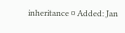inheritance ¤ Added: Jan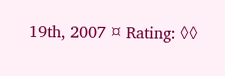19th, 2007 ¤ Rating: ◊◊